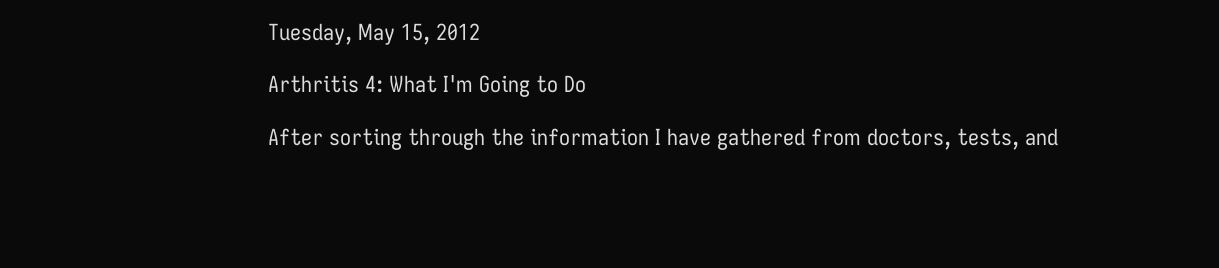Tuesday, May 15, 2012

Arthritis 4: What I'm Going to Do

After sorting through the information I have gathered from doctors, tests, and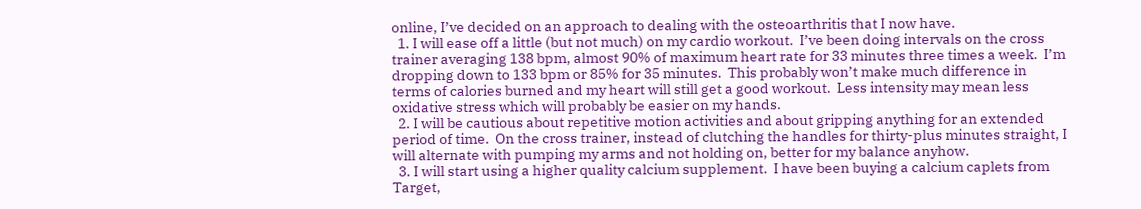online, I’ve decided on an approach to dealing with the osteoarthritis that I now have.
  1. I will ease off a little (but not much) on my cardio workout.  I’ve been doing intervals on the cross trainer averaging 138 bpm, almost 90% of maximum heart rate for 33 minutes three times a week.  I’m dropping down to 133 bpm or 85% for 35 minutes.  This probably won’t make much difference in terms of calories burned and my heart will still get a good workout.  Less intensity may mean less oxidative stress which will probably be easier on my hands.
  2. I will be cautious about repetitive motion activities and about gripping anything for an extended period of time.  On the cross trainer, instead of clutching the handles for thirty-plus minutes straight, I will alternate with pumping my arms and not holding on, better for my balance anyhow.
  3. I will start using a higher quality calcium supplement.  I have been buying a calcium caplets from Target,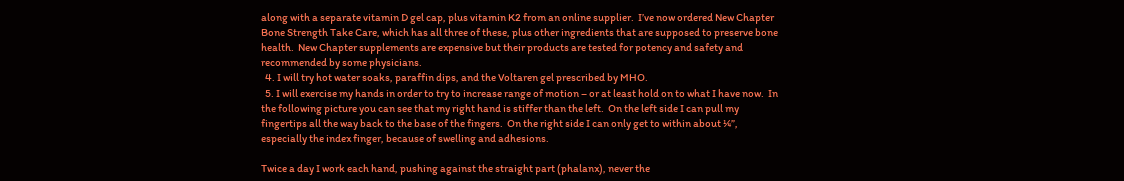along with a separate vitamin D gel cap, plus vitamin K2 from an online supplier.  I’ve now ordered New Chapter Bone Strength Take Care, which has all three of these, plus other ingredients that are supposed to preserve bone health.  New Chapter supplements are expensive but their products are tested for potency and safety and recommended by some physicians.
  4. I will try hot water soaks, paraffin dips, and the Voltaren gel prescribed by MHO.
  5. I will exercise my hands in order to try to increase range of motion – or at least hold on to what I have now.  In the following picture you can see that my right hand is stiffer than the left.  On the left side I can pull my fingertips all the way back to the base of the fingers.  On the right side I can only get to within about ¼”, especially the index finger, because of swelling and adhesions.

Twice a day I work each hand, pushing against the straight part (phalanx), never the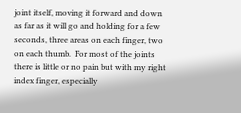joint itself, moving it forward and down as far as it will go and holding for a few seconds, three areas on each finger, two on each thumb.  For most of the joints there is little or no pain but with my right index finger, especially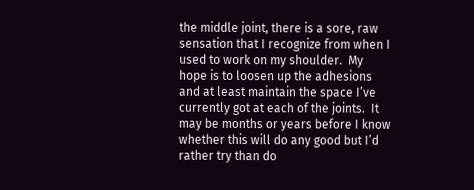the middle joint, there is a sore, raw sensation that I recognize from when I used to work on my shoulder.  My hope is to loosen up the adhesions and at least maintain the space I’ve currently got at each of the joints.  It may be months or years before I know whether this will do any good but I’d rather try than do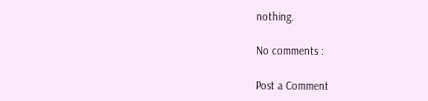nothing.

No comments :

Post a Comment